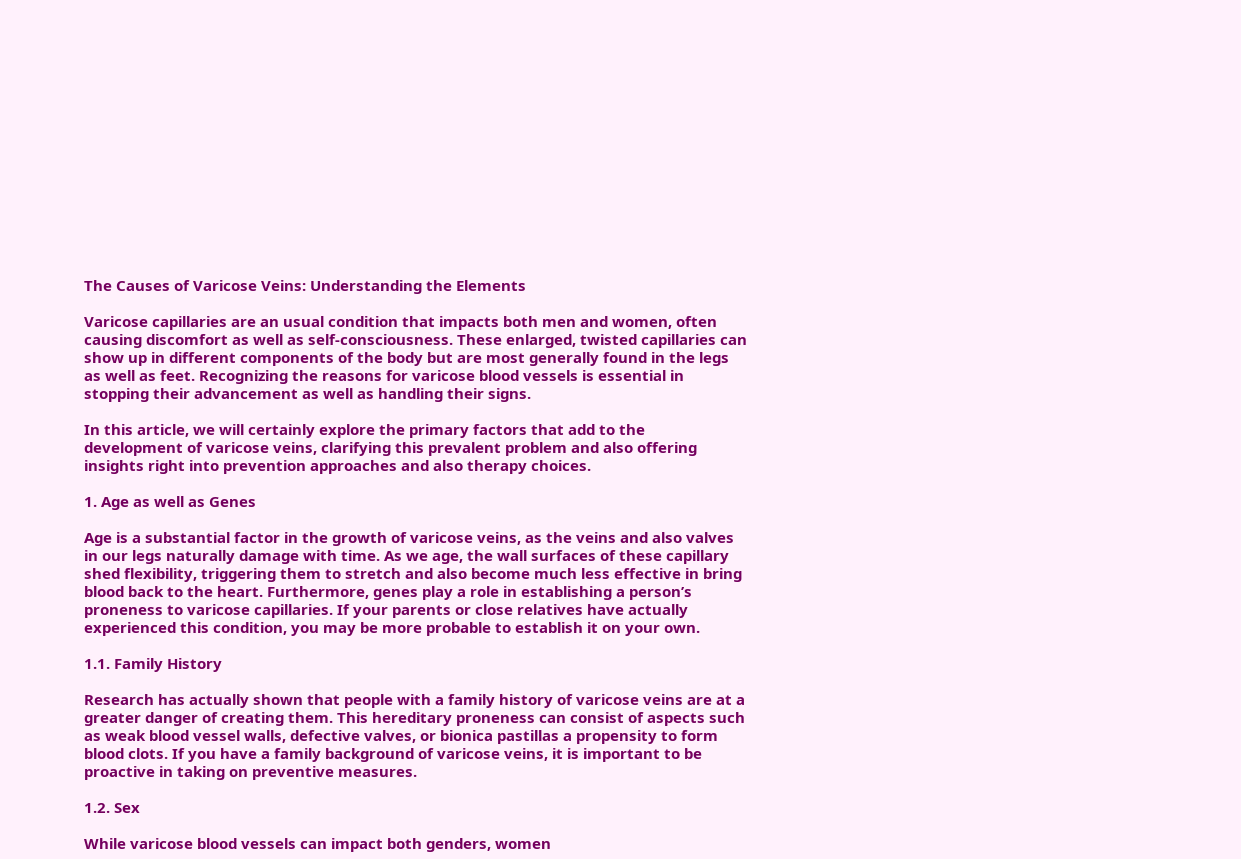The Causes of Varicose Veins: Understanding the Elements

Varicose capillaries are an usual condition that impacts both men and women, often causing discomfort as well as self-consciousness. These enlarged, twisted capillaries can show up in different components of the body but are most generally found in the legs as well as feet. Recognizing the reasons for varicose blood vessels is essential in stopping their advancement as well as handling their signs.

In this article, we will certainly explore the primary factors that add to the development of varicose veins, clarifying this prevalent problem and also offering insights right into prevention approaches and also therapy choices.

1. Age as well as Genes

Age is a substantial factor in the growth of varicose veins, as the veins and also valves in our legs naturally damage with time. As we age, the wall surfaces of these capillary shed flexibility, triggering them to stretch and also become much less effective in bring blood back to the heart. Furthermore, genes play a role in establishing a person’s proneness to varicose capillaries. If your parents or close relatives have actually experienced this condition, you may be more probable to establish it on your own.

1.1. Family History

Research has actually shown that people with a family history of varicose veins are at a greater danger of creating them. This hereditary proneness can consist of aspects such as weak blood vessel walls, defective valves, or bionica pastillas a propensity to form blood clots. If you have a family background of varicose veins, it is important to be proactive in taking on preventive measures.

1.2. Sex

While varicose blood vessels can impact both genders, women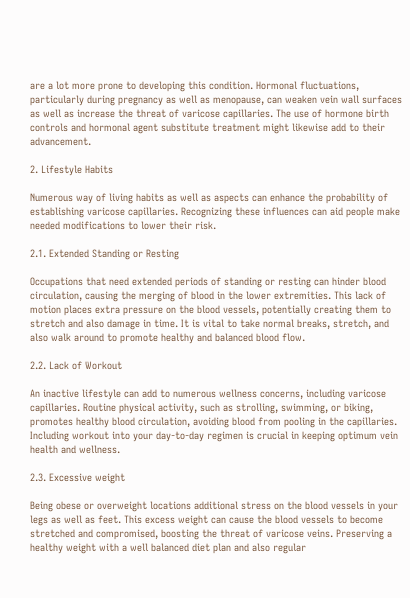are a lot more prone to developing this condition. Hormonal fluctuations, particularly during pregnancy as well as menopause, can weaken vein wall surfaces as well as increase the threat of varicose capillaries. The use of hormone birth controls and hormonal agent substitute treatment might likewise add to their advancement.

2. Lifestyle Habits

Numerous way of living habits as well as aspects can enhance the probability of establishing varicose capillaries. Recognizing these influences can aid people make needed modifications to lower their risk.

2.1. Extended Standing or Resting

Occupations that need extended periods of standing or resting can hinder blood circulation, causing the merging of blood in the lower extremities. This lack of motion places extra pressure on the blood vessels, potentially creating them to stretch and also damage in time. It is vital to take normal breaks, stretch, and also walk around to promote healthy and balanced blood flow.

2.2. Lack of Workout

An inactive lifestyle can add to numerous wellness concerns, including varicose capillaries. Routine physical activity, such as strolling, swimming, or biking, promotes healthy blood circulation, avoiding blood from pooling in the capillaries. Including workout into your day-to-day regimen is crucial in keeping optimum vein health and wellness.

2.3. Excessive weight

Being obese or overweight locations additional stress on the blood vessels in your legs as well as feet. This excess weight can cause the blood vessels to become stretched and compromised, boosting the threat of varicose veins. Preserving a healthy weight with a well balanced diet plan and also regular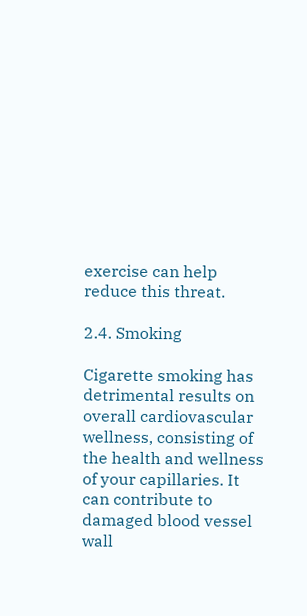exercise can help reduce this threat.

2.4. Smoking

Cigarette smoking has detrimental results on overall cardiovascular wellness, consisting of the health and wellness of your capillaries. It can contribute to damaged blood vessel wall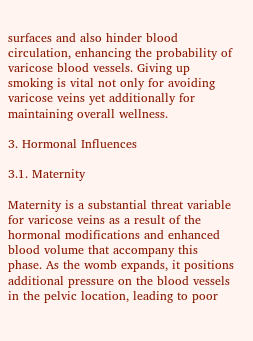surfaces and also hinder blood circulation, enhancing the probability of varicose blood vessels. Giving up smoking is vital not only for avoiding varicose veins yet additionally for maintaining overall wellness.

3. Hormonal Influences

3.1. Maternity

Maternity is a substantial threat variable for varicose veins as a result of the hormonal modifications and enhanced blood volume that accompany this phase. As the womb expands, it positions additional pressure on the blood vessels in the pelvic location, leading to poor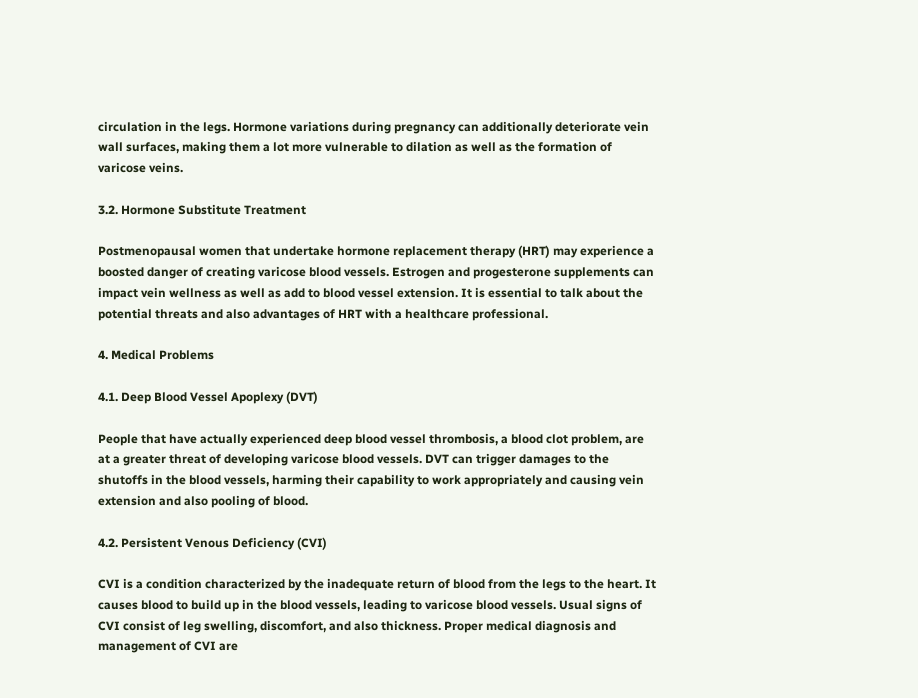circulation in the legs. Hormone variations during pregnancy can additionally deteriorate vein wall surfaces, making them a lot more vulnerable to dilation as well as the formation of varicose veins.

3.2. Hormone Substitute Treatment

Postmenopausal women that undertake hormone replacement therapy (HRT) may experience a boosted danger of creating varicose blood vessels. Estrogen and progesterone supplements can impact vein wellness as well as add to blood vessel extension. It is essential to talk about the potential threats and also advantages of HRT with a healthcare professional.

4. Medical Problems

4.1. Deep Blood Vessel Apoplexy (DVT)

People that have actually experienced deep blood vessel thrombosis, a blood clot problem, are at a greater threat of developing varicose blood vessels. DVT can trigger damages to the shutoffs in the blood vessels, harming their capability to work appropriately and causing vein extension and also pooling of blood.

4.2. Persistent Venous Deficiency (CVI)

CVI is a condition characterized by the inadequate return of blood from the legs to the heart. It causes blood to build up in the blood vessels, leading to varicose blood vessels. Usual signs of CVI consist of leg swelling, discomfort, and also thickness. Proper medical diagnosis and management of CVI are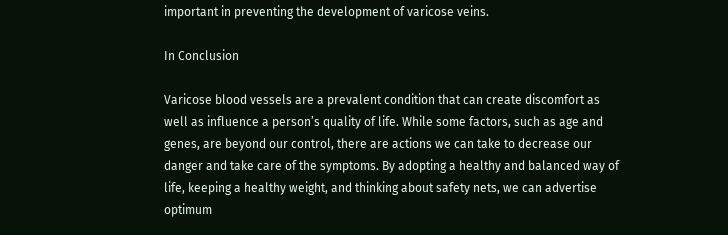important in preventing the development of varicose veins.

In Conclusion

Varicose blood vessels are a prevalent condition that can create discomfort as well as influence a person’s quality of life. While some factors, such as age and genes, are beyond our control, there are actions we can take to decrease our danger and take care of the symptoms. By adopting a healthy and balanced way of life, keeping a healthy weight, and thinking about safety nets, we can advertise optimum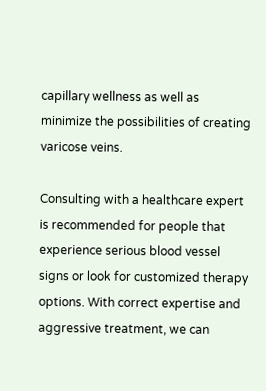capillary wellness as well as minimize the possibilities of creating varicose veins.

Consulting with a healthcare expert is recommended for people that experience serious blood vessel signs or look for customized therapy options. With correct expertise and aggressive treatment, we can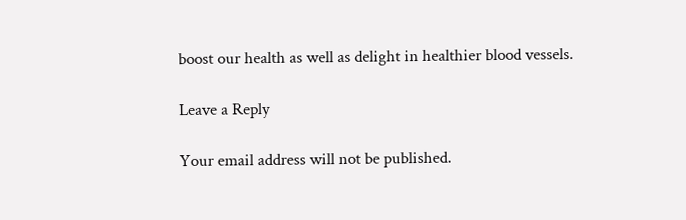boost our health as well as delight in healthier blood vessels.

Leave a Reply

Your email address will not be published.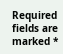Required fields are marked *